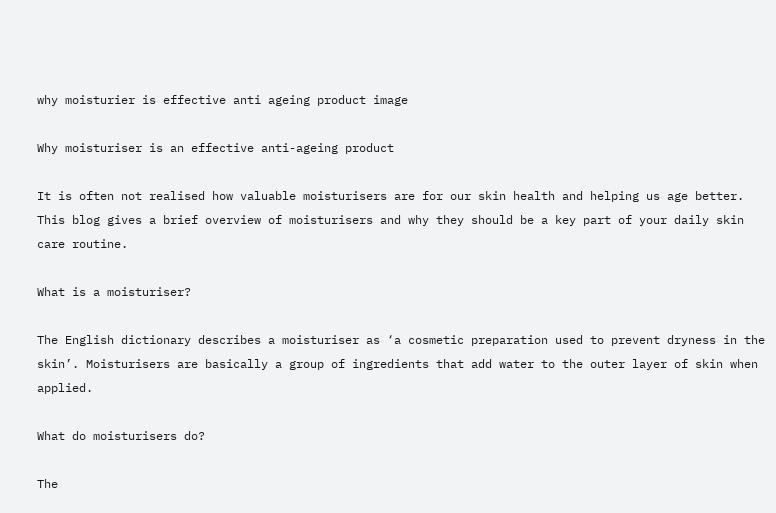why moisturier is effective anti ageing product image

Why moisturiser is an effective anti-ageing product

It is often not realised how valuable moisturisers are for our skin health and helping us age better. This blog gives a brief overview of moisturisers and why they should be a key part of your daily skin care routine.

What is a moisturiser?

The English dictionary describes a moisturiser as ‘a cosmetic preparation used to prevent dryness in the skin’. Moisturisers are basically a group of ingredients that add water to the outer layer of skin when applied.

What do moisturisers do?

The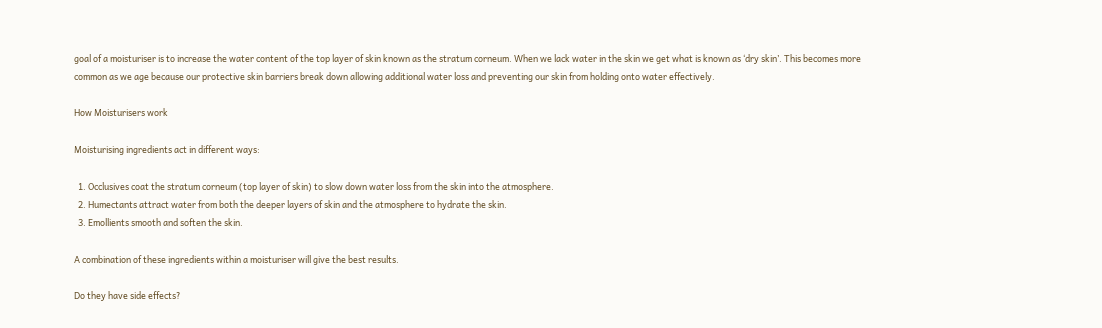goal of a moisturiser is to increase the water content of the top layer of skin known as the stratum corneum. When we lack water in the skin we get what is known as ‘dry skin’. This becomes more common as we age because our protective skin barriers break down allowing additional water loss and preventing our skin from holding onto water effectively.

How Moisturisers work

Moisturising ingredients act in different ways:

  1. Occlusives coat the stratum corneum (top layer of skin) to slow down water loss from the skin into the atmosphere.
  2. Humectants attract water from both the deeper layers of skin and the atmosphere to hydrate the skin.
  3. Emollients smooth and soften the skin.

A combination of these ingredients within a moisturiser will give the best results.

Do they have side effects?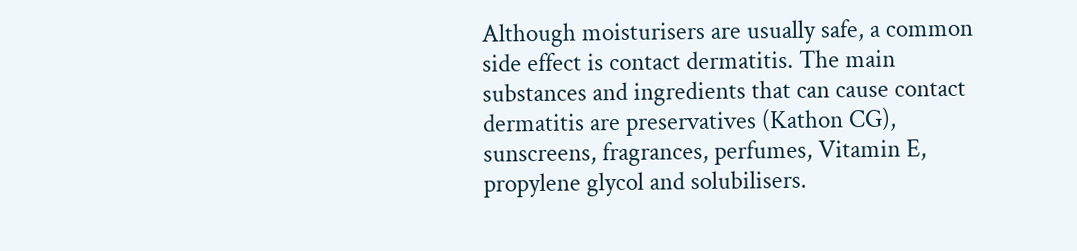Although moisturisers are usually safe, a common side effect is contact dermatitis. The main substances and ingredients that can cause contact dermatitis are preservatives (Kathon CG), sunscreens, fragrances, perfumes, Vitamin E, propylene glycol and solubilisers.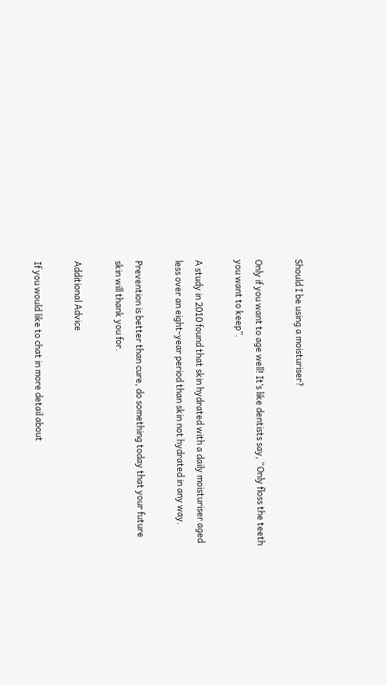Should I be using a moisturiser?

Only if you want to age well! It’s like dentists say, “Only floss the teeth you want to keep”.

A study in 2010 found that skin hydrated with a daily moisturiser aged less over an eight-year period than skin not hydrated in any way.

Prevention is better than cure, do something today that your future skin will thank you for.

Additional Advice

If you would like to chat in more detail about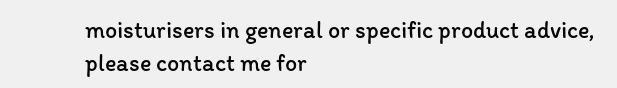moisturisers in general or specific product advice, please contact me for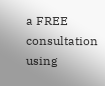a FREE consultation using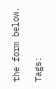the form below.

Tags: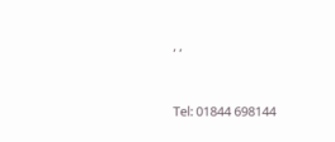, ,


Tel: 01844 698144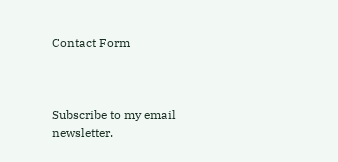Contact Form



Subscribe to my email newsletter.